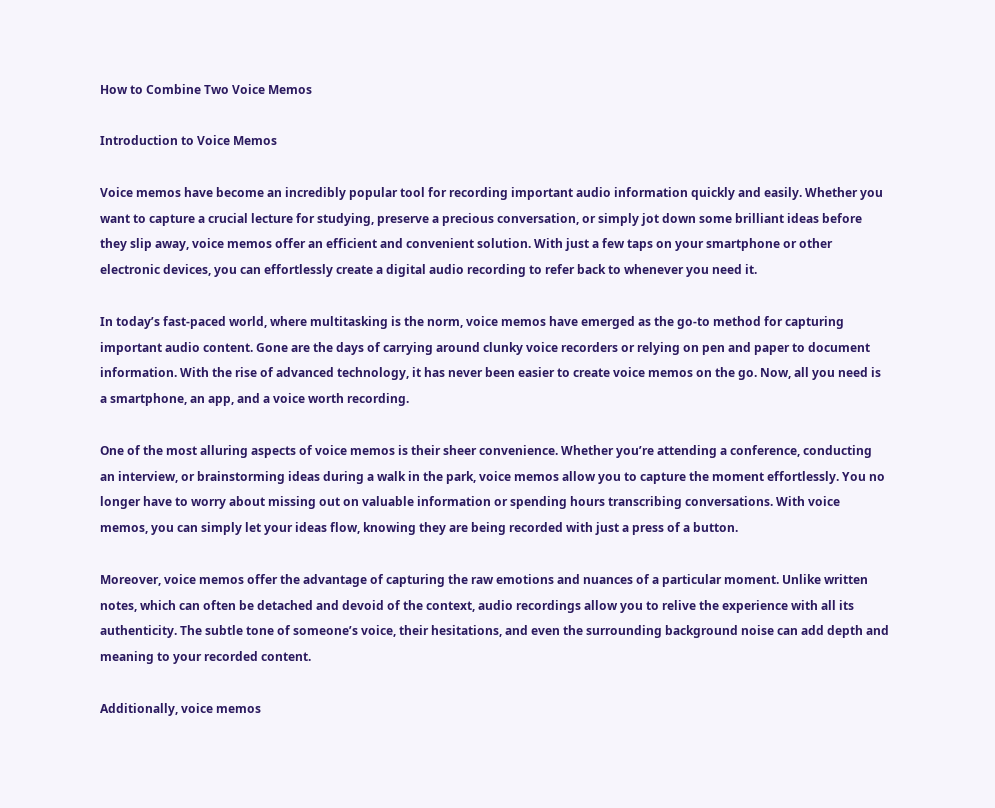How to Combine Two Voice Memos

Introduction to Voice Memos

Voice memos have become an incredibly popular tool for recording important audio information quickly and easily. Whether you want to capture a crucial lecture for studying, preserve a precious conversation, or simply jot down some brilliant ideas before they slip away, voice memos offer an efficient and convenient solution. With just a few taps on your smartphone or other electronic devices, you can effortlessly create a digital audio recording to refer back to whenever you need it.

In today’s fast-paced world, where multitasking is the norm, voice memos have emerged as the go-to method for capturing important audio content. Gone are the days of carrying around clunky voice recorders or relying on pen and paper to document information. With the rise of advanced technology, it has never been easier to create voice memos on the go. Now, all you need is a smartphone, an app, and a voice worth recording.

One of the most alluring aspects of voice memos is their sheer convenience. Whether you’re attending a conference, conducting an interview, or brainstorming ideas during a walk in the park, voice memos allow you to capture the moment effortlessly. You no longer have to worry about missing out on valuable information or spending hours transcribing conversations. With voice memos, you can simply let your ideas flow, knowing they are being recorded with just a press of a button.

Moreover, voice memos offer the advantage of capturing the raw emotions and nuances of a particular moment. Unlike written notes, which can often be detached and devoid of the context, audio recordings allow you to relive the experience with all its authenticity. The subtle tone of someone’s voice, their hesitations, and even the surrounding background noise can add depth and meaning to your recorded content.

Additionally, voice memos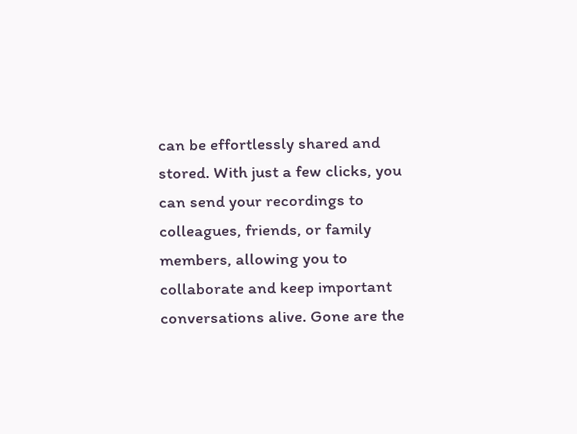can be effortlessly shared and stored. With just a few clicks, you can send your recordings to colleagues, friends, or family members, allowing you to collaborate and keep important conversations alive. Gone are the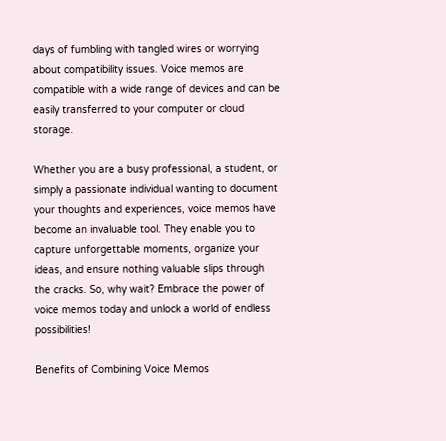days of fumbling with tangled wires or worrying about compatibility issues. Voice memos are compatible with a wide range of devices and can be easily transferred to your computer or cloud storage.

Whether you are a busy professional, a student, or simply a passionate individual wanting to document your thoughts and experiences, voice memos have become an invaluable tool. They enable you to capture unforgettable moments, organize your ideas, and ensure nothing valuable slips through the cracks. So, why wait? Embrace the power of voice memos today and unlock a world of endless possibilities!

Benefits of Combining Voice Memos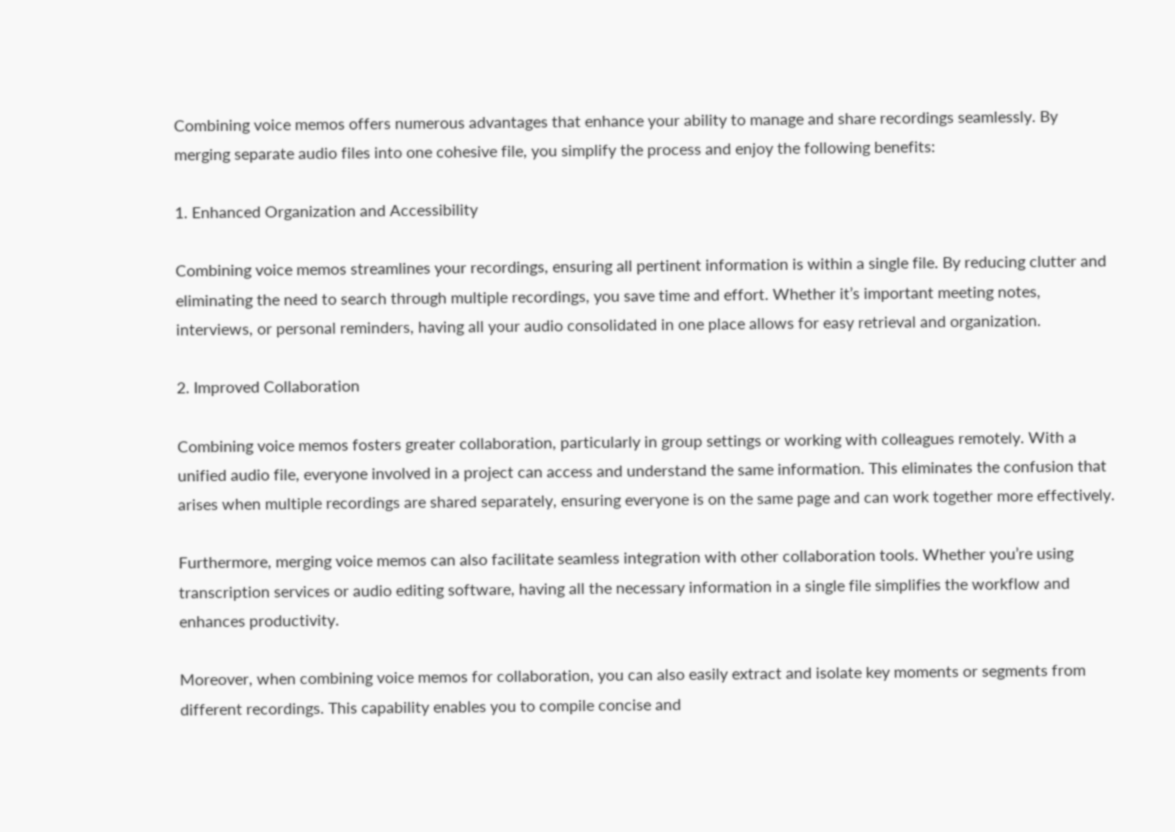Combining voice memos offers numerous advantages that enhance your ability to manage and share recordings seamlessly. By merging separate audio files into one cohesive file, you simplify the process and enjoy the following benefits:

1. Enhanced Organization and Accessibility

Combining voice memos streamlines your recordings, ensuring all pertinent information is within a single file. By reducing clutter and eliminating the need to search through multiple recordings, you save time and effort. Whether it’s important meeting notes, interviews, or personal reminders, having all your audio consolidated in one place allows for easy retrieval and organization.

2. Improved Collaboration

Combining voice memos fosters greater collaboration, particularly in group settings or working with colleagues remotely. With a unified audio file, everyone involved in a project can access and understand the same information. This eliminates the confusion that arises when multiple recordings are shared separately, ensuring everyone is on the same page and can work together more effectively.

Furthermore, merging voice memos can also facilitate seamless integration with other collaboration tools. Whether you’re using transcription services or audio editing software, having all the necessary information in a single file simplifies the workflow and enhances productivity.

Moreover, when combining voice memos for collaboration, you can also easily extract and isolate key moments or segments from different recordings. This capability enables you to compile concise and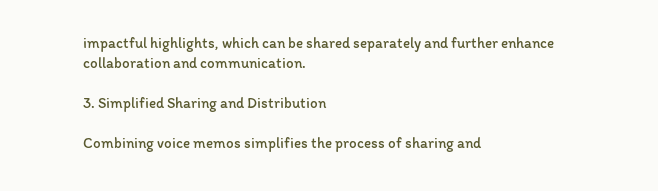impactful highlights, which can be shared separately and further enhance collaboration and communication.

3. Simplified Sharing and Distribution

Combining voice memos simplifies the process of sharing and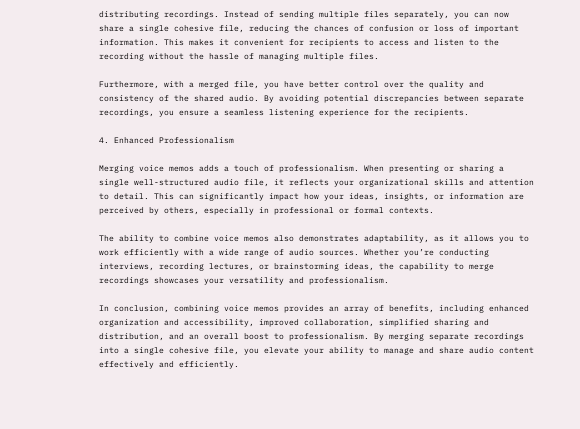distributing recordings. Instead of sending multiple files separately, you can now share a single cohesive file, reducing the chances of confusion or loss of important information. This makes it convenient for recipients to access and listen to the recording without the hassle of managing multiple files.

Furthermore, with a merged file, you have better control over the quality and consistency of the shared audio. By avoiding potential discrepancies between separate recordings, you ensure a seamless listening experience for the recipients.

4. Enhanced Professionalism

Merging voice memos adds a touch of professionalism. When presenting or sharing a single well-structured audio file, it reflects your organizational skills and attention to detail. This can significantly impact how your ideas, insights, or information are perceived by others, especially in professional or formal contexts.

The ability to combine voice memos also demonstrates adaptability, as it allows you to work efficiently with a wide range of audio sources. Whether you’re conducting interviews, recording lectures, or brainstorming ideas, the capability to merge recordings showcases your versatility and professionalism.

In conclusion, combining voice memos provides an array of benefits, including enhanced organization and accessibility, improved collaboration, simplified sharing and distribution, and an overall boost to professionalism. By merging separate recordings into a single cohesive file, you elevate your ability to manage and share audio content effectively and efficiently.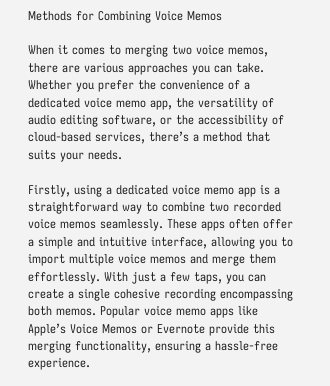Methods for Combining Voice Memos

When it comes to merging two voice memos, there are various approaches you can take. Whether you prefer the convenience of a dedicated voice memo app, the versatility of audio editing software, or the accessibility of cloud-based services, there’s a method that suits your needs.

Firstly, using a dedicated voice memo app is a straightforward way to combine two recorded voice memos seamlessly. These apps often offer a simple and intuitive interface, allowing you to import multiple voice memos and merge them effortlessly. With just a few taps, you can create a single cohesive recording encompassing both memos. Popular voice memo apps like Apple’s Voice Memos or Evernote provide this merging functionality, ensuring a hassle-free experience.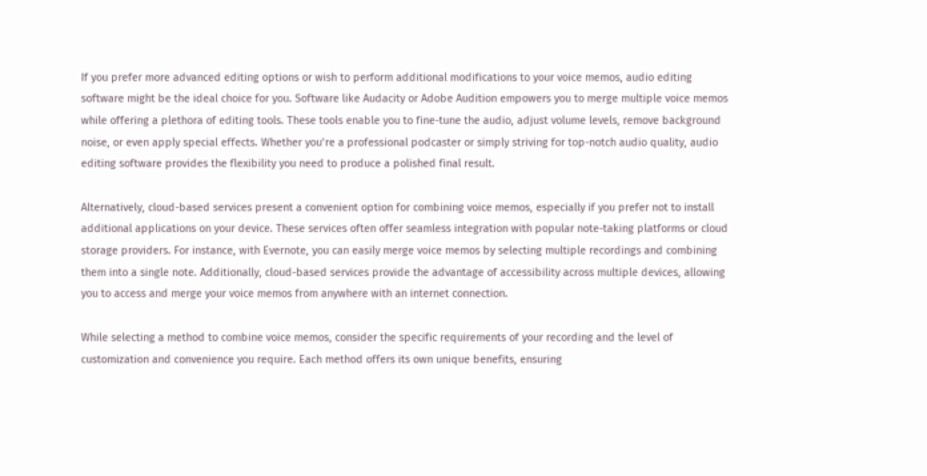If you prefer more advanced editing options or wish to perform additional modifications to your voice memos, audio editing software might be the ideal choice for you. Software like Audacity or Adobe Audition empowers you to merge multiple voice memos while offering a plethora of editing tools. These tools enable you to fine-tune the audio, adjust volume levels, remove background noise, or even apply special effects. Whether you’re a professional podcaster or simply striving for top-notch audio quality, audio editing software provides the flexibility you need to produce a polished final result.

Alternatively, cloud-based services present a convenient option for combining voice memos, especially if you prefer not to install additional applications on your device. These services often offer seamless integration with popular note-taking platforms or cloud storage providers. For instance, with Evernote, you can easily merge voice memos by selecting multiple recordings and combining them into a single note. Additionally, cloud-based services provide the advantage of accessibility across multiple devices, allowing you to access and merge your voice memos from anywhere with an internet connection.

While selecting a method to combine voice memos, consider the specific requirements of your recording and the level of customization and convenience you require. Each method offers its own unique benefits, ensuring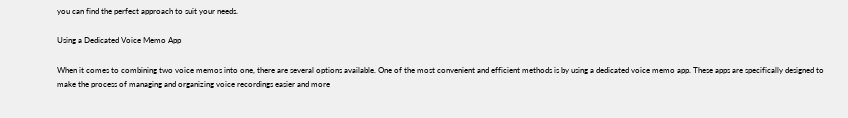you can find the perfect approach to suit your needs.

Using a Dedicated Voice Memo App

When it comes to combining two voice memos into one, there are several options available. One of the most convenient and efficient methods is by using a dedicated voice memo app. These apps are specifically designed to make the process of managing and organizing voice recordings easier and more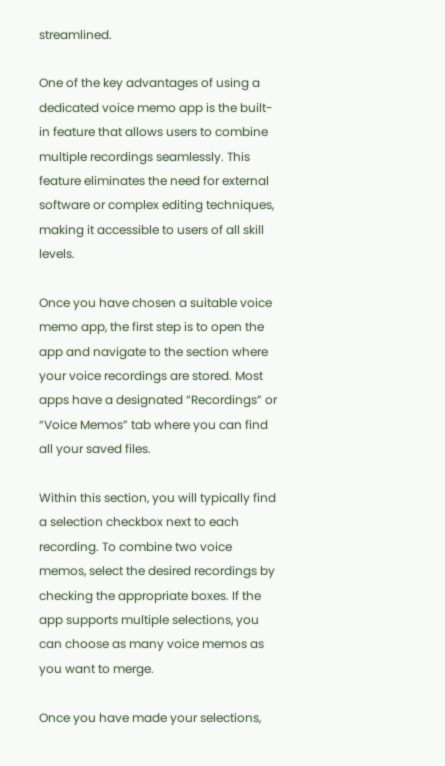streamlined.

One of the key advantages of using a dedicated voice memo app is the built-in feature that allows users to combine multiple recordings seamlessly. This feature eliminates the need for external software or complex editing techniques, making it accessible to users of all skill levels.

Once you have chosen a suitable voice memo app, the first step is to open the app and navigate to the section where your voice recordings are stored. Most apps have a designated “Recordings” or “Voice Memos” tab where you can find all your saved files.

Within this section, you will typically find a selection checkbox next to each recording. To combine two voice memos, select the desired recordings by checking the appropriate boxes. If the app supports multiple selections, you can choose as many voice memos as you want to merge.

Once you have made your selections,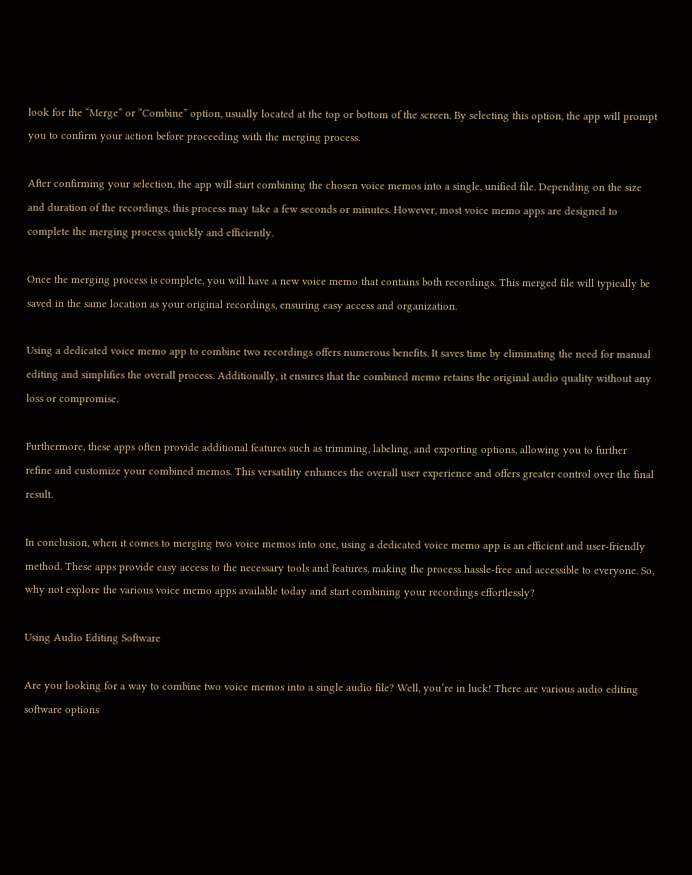look for the “Merge” or “Combine” option, usually located at the top or bottom of the screen. By selecting this option, the app will prompt you to confirm your action before proceeding with the merging process.

After confirming your selection, the app will start combining the chosen voice memos into a single, unified file. Depending on the size and duration of the recordings, this process may take a few seconds or minutes. However, most voice memo apps are designed to complete the merging process quickly and efficiently.

Once the merging process is complete, you will have a new voice memo that contains both recordings. This merged file will typically be saved in the same location as your original recordings, ensuring easy access and organization.

Using a dedicated voice memo app to combine two recordings offers numerous benefits. It saves time by eliminating the need for manual editing and simplifies the overall process. Additionally, it ensures that the combined memo retains the original audio quality without any loss or compromise.

Furthermore, these apps often provide additional features such as trimming, labeling, and exporting options, allowing you to further refine and customize your combined memos. This versatility enhances the overall user experience and offers greater control over the final result.

In conclusion, when it comes to merging two voice memos into one, using a dedicated voice memo app is an efficient and user-friendly method. These apps provide easy access to the necessary tools and features, making the process hassle-free and accessible to everyone. So, why not explore the various voice memo apps available today and start combining your recordings effortlessly?

Using Audio Editing Software

Are you looking for a way to combine two voice memos into a single audio file? Well, you’re in luck! There are various audio editing software options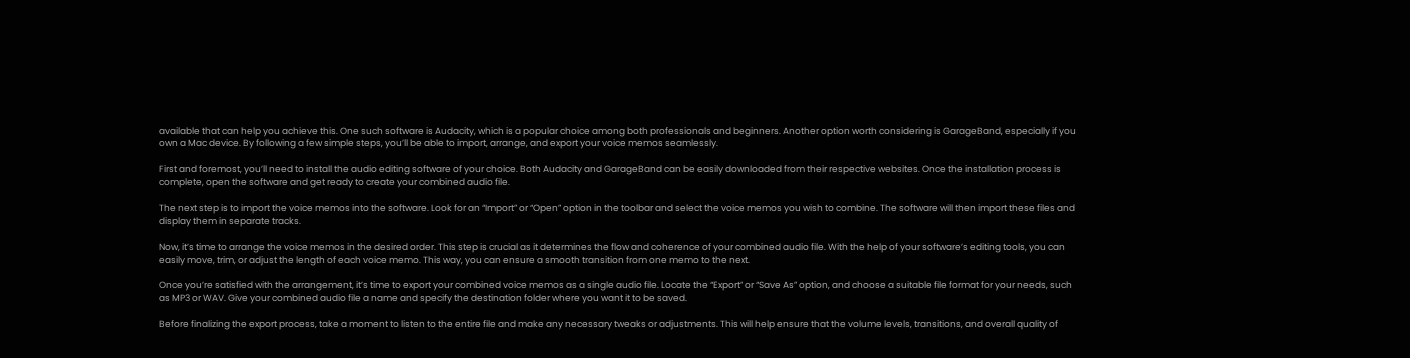available that can help you achieve this. One such software is Audacity, which is a popular choice among both professionals and beginners. Another option worth considering is GarageBand, especially if you own a Mac device. By following a few simple steps, you’ll be able to import, arrange, and export your voice memos seamlessly.

First and foremost, you’ll need to install the audio editing software of your choice. Both Audacity and GarageBand can be easily downloaded from their respective websites. Once the installation process is complete, open the software and get ready to create your combined audio file.

The next step is to import the voice memos into the software. Look for an “Import” or “Open” option in the toolbar and select the voice memos you wish to combine. The software will then import these files and display them in separate tracks.

Now, it’s time to arrange the voice memos in the desired order. This step is crucial as it determines the flow and coherence of your combined audio file. With the help of your software’s editing tools, you can easily move, trim, or adjust the length of each voice memo. This way, you can ensure a smooth transition from one memo to the next.

Once you’re satisfied with the arrangement, it’s time to export your combined voice memos as a single audio file. Locate the “Export” or “Save As” option, and choose a suitable file format for your needs, such as MP3 or WAV. Give your combined audio file a name and specify the destination folder where you want it to be saved.

Before finalizing the export process, take a moment to listen to the entire file and make any necessary tweaks or adjustments. This will help ensure that the volume levels, transitions, and overall quality of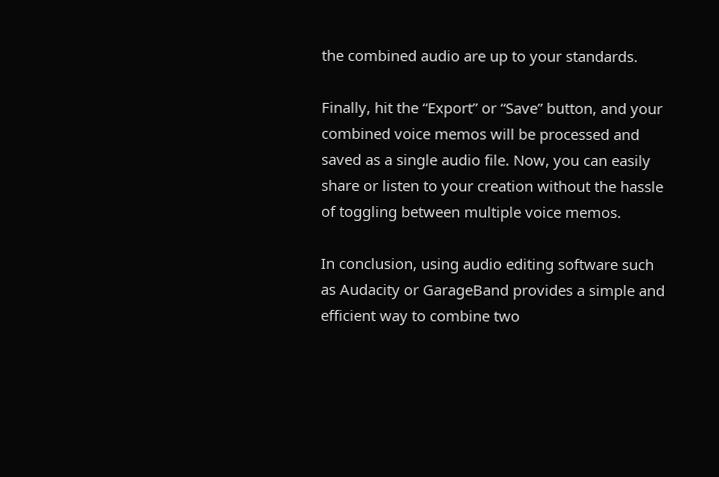the combined audio are up to your standards.

Finally, hit the “Export” or “Save” button, and your combined voice memos will be processed and saved as a single audio file. Now, you can easily share or listen to your creation without the hassle of toggling between multiple voice memos.

In conclusion, using audio editing software such as Audacity or GarageBand provides a simple and efficient way to combine two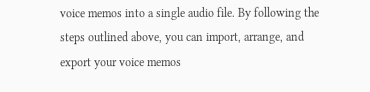voice memos into a single audio file. By following the steps outlined above, you can import, arrange, and export your voice memos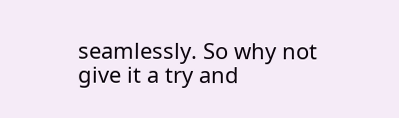seamlessly. So why not give it a try and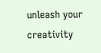unleash your creativity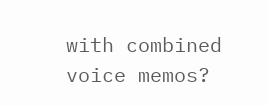with combined voice memos?